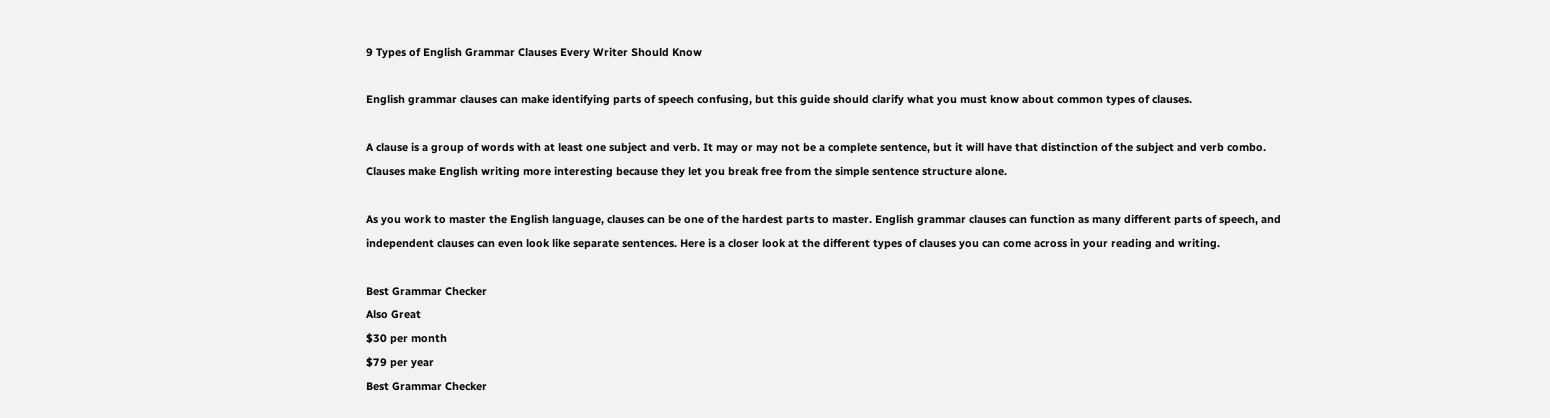9 Types of English Grammar Clauses Every Writer Should Know

English grammar clauses can make identifying parts of speech confusing, but this guide should clarify what you must know about common types of clauses.

A clause is a group of words with at least one subject and verb. It may or may not be a complete sentence, but it will have that distinction of the subject and verb combo. Clauses make English writing more interesting because they let you break free from the simple sentence structure alone.

As you work to master the English language, clauses can be one of the hardest parts to master. English grammar clauses can function as many different parts of speech, and independent clauses can even look like separate sentences. Here is a closer look at the different types of clauses you can come across in your reading and writing.

Best Grammar Checker
Also Great
$30 per month
$79 per year
Best Grammar Checker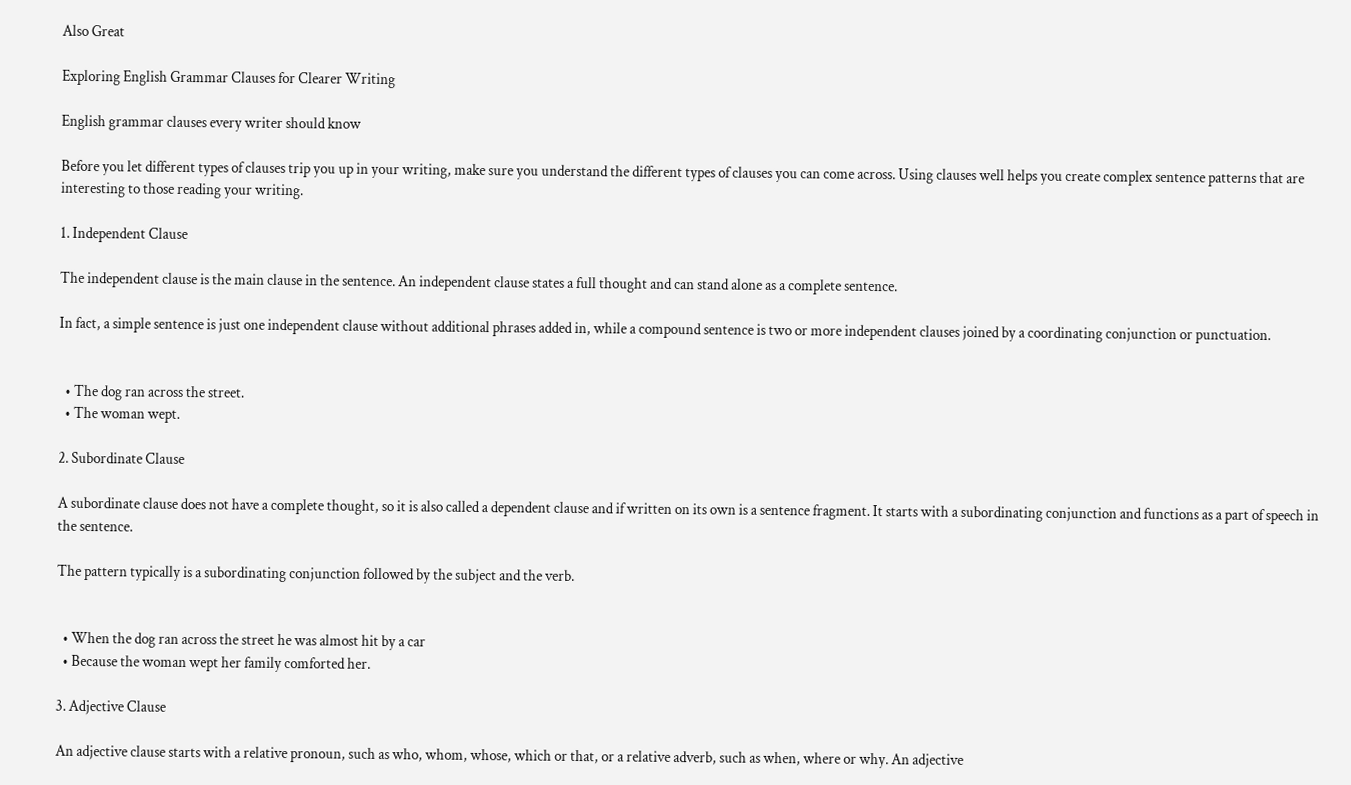Also Great

Exploring English Grammar Clauses for Clearer Writing

English grammar clauses every writer should know

Before you let different types of clauses trip you up in your writing, make sure you understand the different types of clauses you can come across. Using clauses well helps you create complex sentence patterns that are interesting to those reading your writing.

1. Independent Clause

The independent clause is the main clause in the sentence. An independent clause states a full thought and can stand alone as a complete sentence.

In fact, a simple sentence is just one independent clause without additional phrases added in, while a compound sentence is two or more independent clauses joined by a coordinating conjunction or punctuation.


  • The dog ran across the street.
  • The woman wept.

2. Subordinate Clause

A subordinate clause does not have a complete thought, so it is also called a dependent clause and if written on its own is a sentence fragment. It starts with a subordinating conjunction and functions as a part of speech in the sentence.

The pattern typically is a subordinating conjunction followed by the subject and the verb.


  • When the dog ran across the street he was almost hit by a car
  • Because the woman wept her family comforted her.

3. Adjective Clause

An adjective clause starts with a relative pronoun, such as who, whom, whose, which or that, or a relative adverb, such as when, where or why. An adjective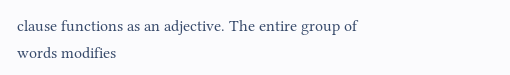clause functions as an adjective. The entire group of words modifies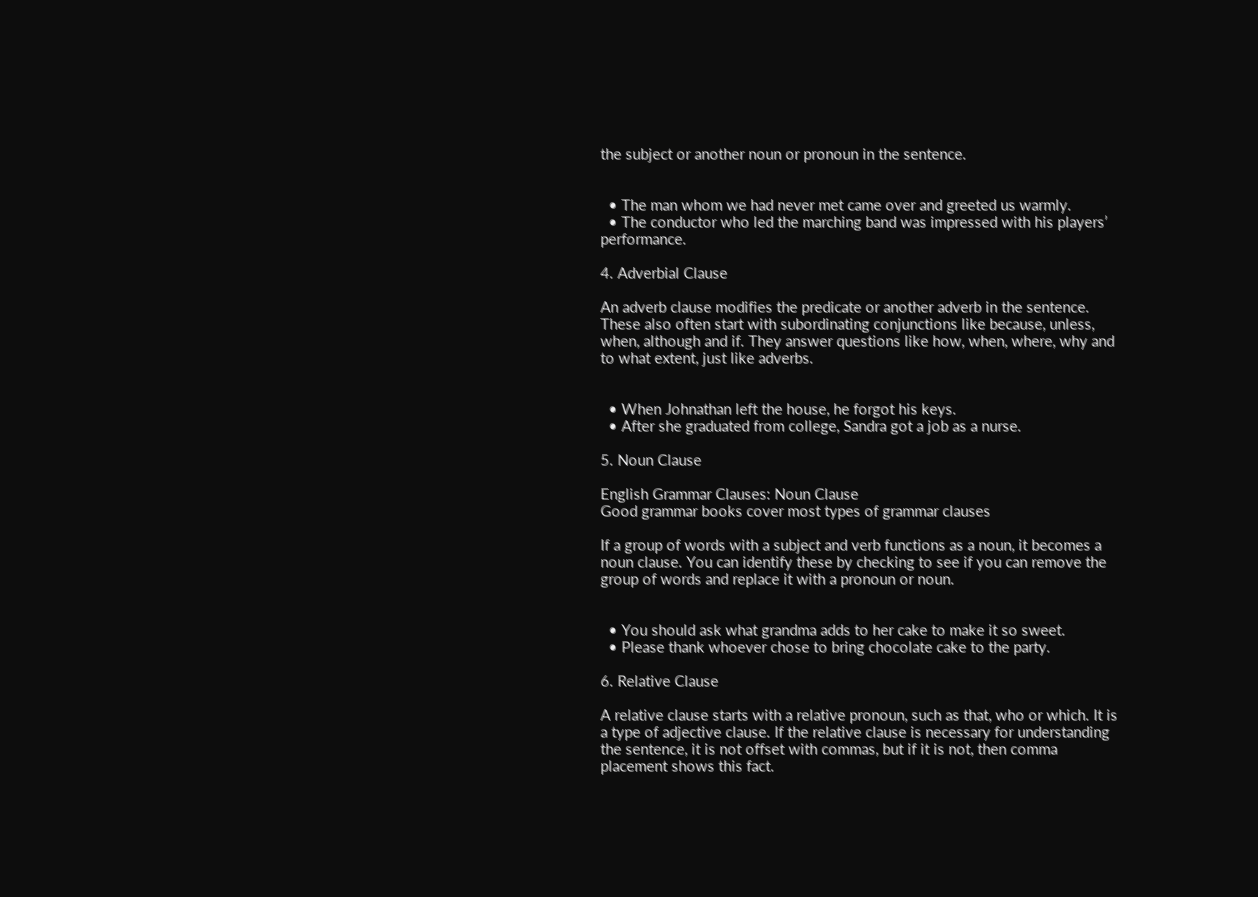the subject or another noun or pronoun in the sentence.


  • The man whom we had never met came over and greeted us warmly.
  • The conductor who led the marching band was impressed with his players’ performance.

4. Adverbial Clause

An adverb clause modifies the predicate or another adverb in the sentence. These also often start with subordinating conjunctions like because, unless, when, although and if. They answer questions like how, when, where, why and to what extent, just like adverbs.


  • When Johnathan left the house, he forgot his keys.
  • After she graduated from college, Sandra got a job as a nurse.

5. Noun Clause

English Grammar Clauses: Noun Clause
Good grammar books cover most types of grammar clauses

If a group of words with a subject and verb functions as a noun, it becomes a noun clause. You can identify these by checking to see if you can remove the group of words and replace it with a pronoun or noun.


  • You should ask what grandma adds to her cake to make it so sweet.
  • Please thank whoever chose to bring chocolate cake to the party.

6. Relative Clause

A relative clause starts with a relative pronoun, such as that, who or which. It is a type of adjective clause. If the relative clause is necessary for understanding the sentence, it is not offset with commas, but if it is not, then comma placement shows this fact.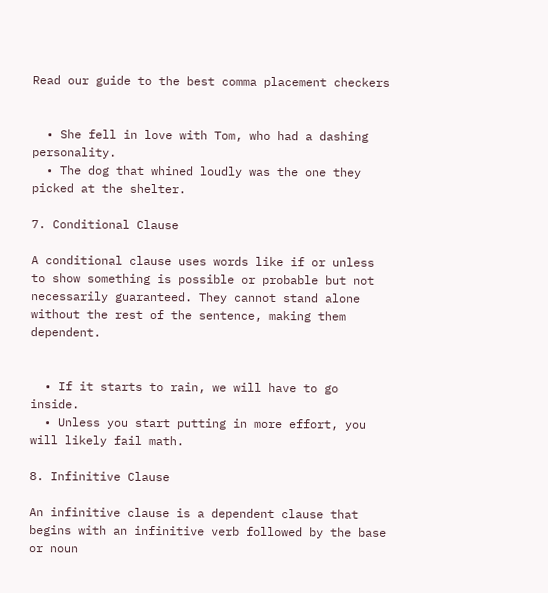Read our guide to the best comma placement checkers


  • She fell in love with Tom, who had a dashing personality.
  • The dog that whined loudly was the one they picked at the shelter.

7. Conditional Clause

A conditional clause uses words like if or unless to show something is possible or probable but not necessarily guaranteed. They cannot stand alone without the rest of the sentence, making them dependent.


  • If it starts to rain, we will have to go inside.
  • Unless you start putting in more effort, you will likely fail math.

8. Infinitive Clause

An infinitive clause is a dependent clause that begins with an infinitive verb followed by the base or noun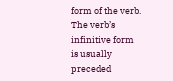form of the verb. The verb’s infinitive form is usually preceded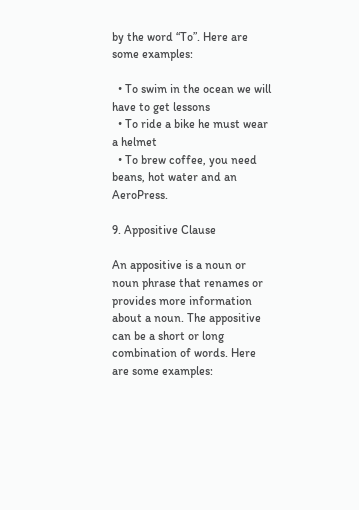by the word “To”. Here are some examples:

  • To swim in the ocean we will have to get lessons
  • To ride a bike he must wear a helmet
  • To brew coffee, you need beans, hot water and an AeroPress.

9. Appositive Clause

An appositive is a noun or noun phrase that renames or provides more information about a noun. The appositive can be a short or long combination of words. Here are some examples: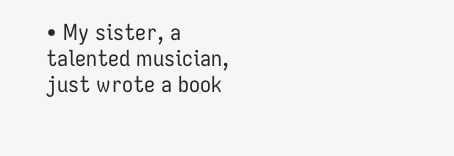• My sister, a talented musician, just wrote a book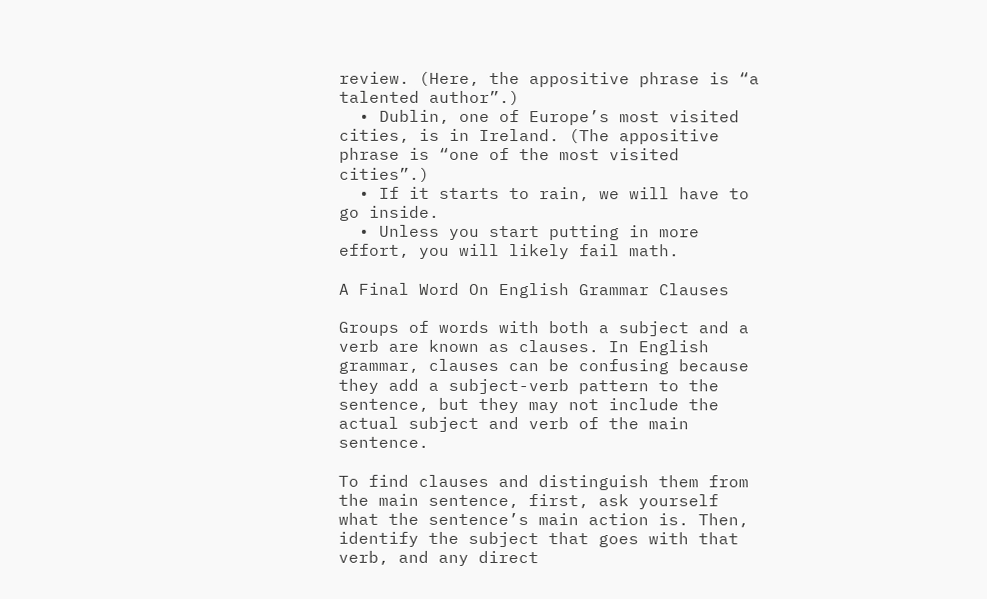review. (Here, the appositive phrase is “a talented author”.)
  • Dublin, one of Europe’s most visited cities, is in Ireland. (The appositive phrase is “one of the most visited cities”.)
  • If it starts to rain, we will have to go inside.
  • Unless you start putting in more effort, you will likely fail math.

A Final Word On English Grammar Clauses

Groups of words with both a subject and a verb are known as clauses. In English grammar, clauses can be confusing because they add a subject-verb pattern to the sentence, but they may not include the actual subject and verb of the main sentence.

To find clauses and distinguish them from the main sentence, first, ask yourself what the sentence’s main action is. Then, identify the subject that goes with that verb, and any direct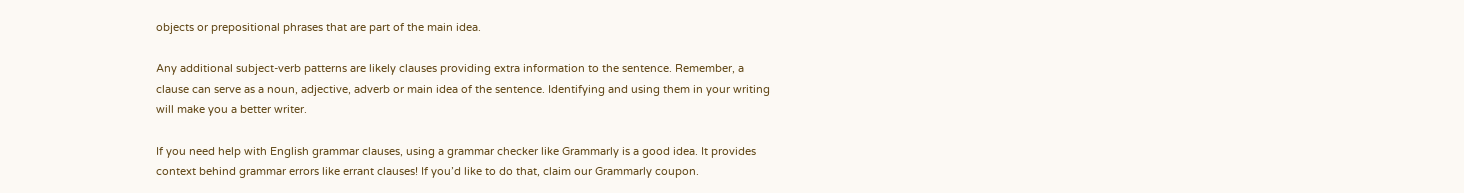objects or prepositional phrases that are part of the main idea.

Any additional subject-verb patterns are likely clauses providing extra information to the sentence. Remember, a clause can serve as a noun, adjective, adverb or main idea of the sentence. Identifying and using them in your writing will make you a better writer.

If you need help with English grammar clauses, using a grammar checker like Grammarly is a good idea. It provides context behind grammar errors like errant clauses! If you’d like to do that, claim our Grammarly coupon.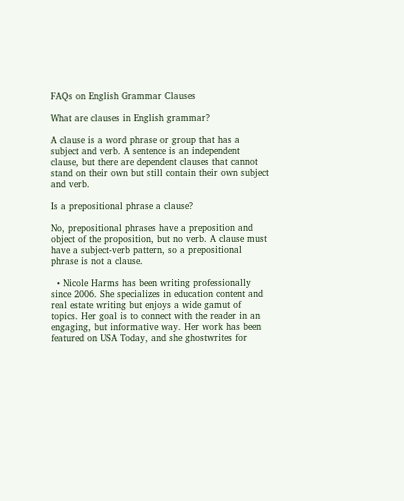FAQs on English Grammar Clauses

What are clauses in English grammar?

A clause is a word phrase or group that has a subject and verb. A sentence is an independent clause, but there are dependent clauses that cannot stand on their own but still contain their own subject and verb.

Is a prepositional phrase a clause?

No, prepositional phrases have a preposition and object of the proposition, but no verb. A clause must have a subject-verb pattern, so a prepositional phrase is not a clause.

  • Nicole Harms has been writing professionally since 2006. She specializes in education content and real estate writing but enjoys a wide gamut of topics. Her goal is to connect with the reader in an engaging, but informative way. Her work has been featured on USA Today, and she ghostwrites for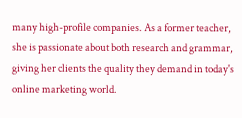many high-profile companies. As a former teacher, she is passionate about both research and grammar, giving her clients the quality they demand in today's online marketing world.